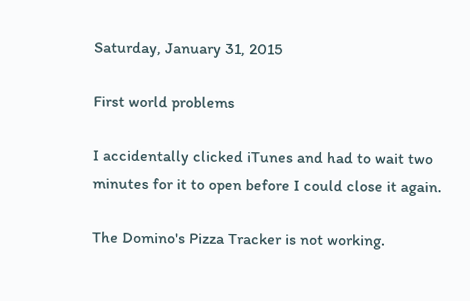Saturday, January 31, 2015

First world problems

I accidentally clicked iTunes and had to wait two minutes for it to open before I could close it again.

The Domino's Pizza Tracker is not working.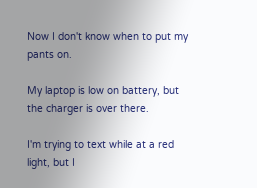Now I don't know when to put my pants on.

My laptop is low on battery, but the charger is over there.

I'm trying to text while at a red light, but I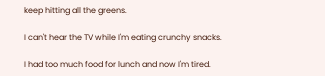keep hitting all the greens.

I can't hear the TV while I'm eating crunchy snacks.

I had too much food for lunch and now I'm tired.